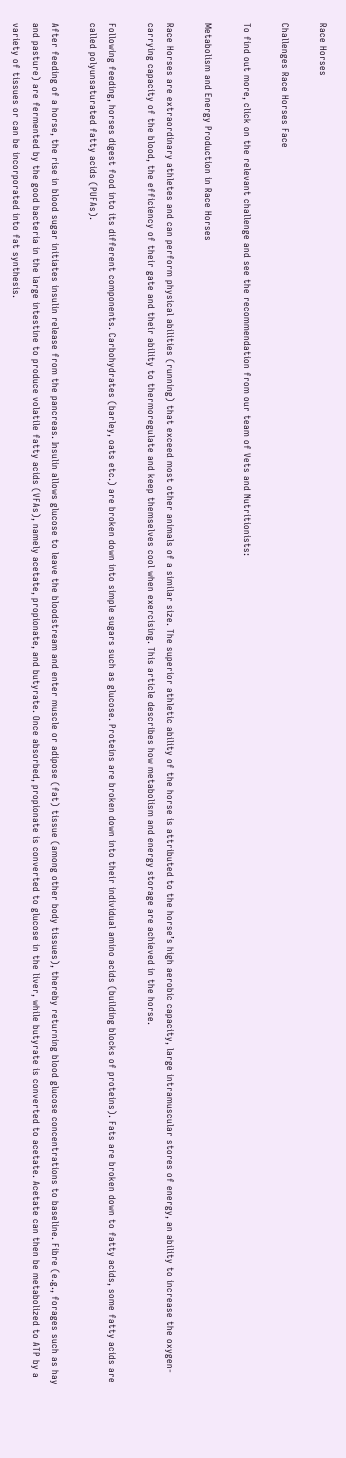Race Horses

Challenges Race Horses Face

To find out more, click on the relevant challenge and see the recommendation from our team of Vets and Nutritionists:

Metabolism and Energy Production in Race Horses

Race Horses are extraordinary athletes and can perform physical abilities (running) that exceed most other animals of a similar size. The superior athletic ability of the horse is attributed to the horse’s high aerobic capacity, large intramuscular stores of energy, an ability to increase the oxygen-carrying capacity of the blood, the efficiency of their gate and their ability to thermoregulate and keep themselves cool when exercising. This article describes how metabolism and energy storage are achieved in the horse.

Following feeding, horses digest food into its different components. Carbohydrates (barley, oats etc.) are broken down into simple sugars such as glucose. Proteins are broken down into their individual amino acids (building blocks of proteins). Fats are broken down to fatty acids, some fatty acids are called polyunsaturated fatty acids (PUFAs).

After feeding of a horse, the rise in blood sugar initiates insulin release from the pancreas. Insulin allows glucose to leave the bloodstream and enter muscle or adipose (fat) tissue (among other body tissues), thereby returning blood glucose concentrations to baseline. Fibre (e.g., forages such as hay and pasture) are fermented by the good bacteria in the large intestine to produce volatile fatty acids (VFAs), namely acetate, propionate, and butyrate. Once absorbed, propionate is converted to glucose in the liver, while butyrate is converted to acetate. Acetate can then be metabolized to ATP by a variety of tissues or can be incorporated into fat synthesis.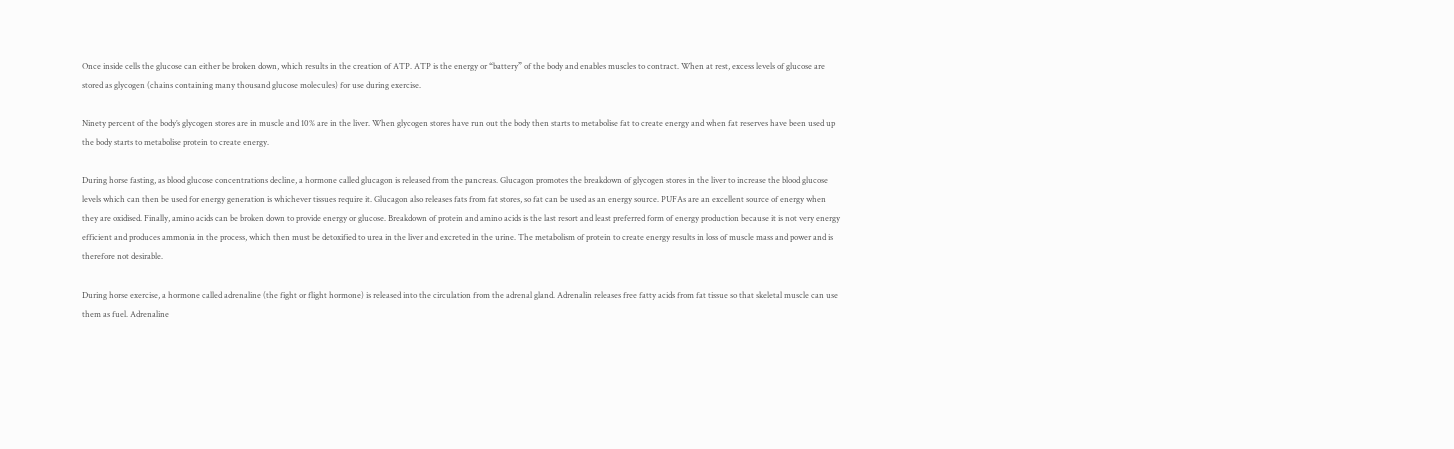Once inside cells the glucose can either be broken down, which results in the creation of ATP. ATP is the energy or “battery” of the body and enables muscles to contract. When at rest, excess levels of glucose are stored as glycogen (chains containing many thousand glucose molecules) for use during exercise.

Ninety percent of the body’s glycogen stores are in muscle and 10% are in the liver. When glycogen stores have run out the body then starts to metabolise fat to create energy and when fat reserves have been used up the body starts to metabolise protein to create energy.

During horse fasting, as blood glucose concentrations decline, a hormone called glucagon is released from the pancreas. Glucagon promotes the breakdown of glycogen stores in the liver to increase the blood glucose levels which can then be used for energy generation is whichever tissues require it. Glucagon also releases fats from fat stores, so fat can be used as an energy source. PUFAs are an excellent source of energy when they are oxidised. Finally, amino acids can be broken down to provide energy or glucose. Breakdown of protein and amino acids is the last resort and least preferred form of energy production because it is not very energy efficient and produces ammonia in the process, which then must be detoxified to urea in the liver and excreted in the urine. The metabolism of protein to create energy results in loss of muscle mass and power and is therefore not desirable.

During horse exercise, a hormone called adrenaline (the fight or flight hormone) is released into the circulation from the adrenal gland. Adrenalin releases free fatty acids from fat tissue so that skeletal muscle can use them as fuel. Adrenaline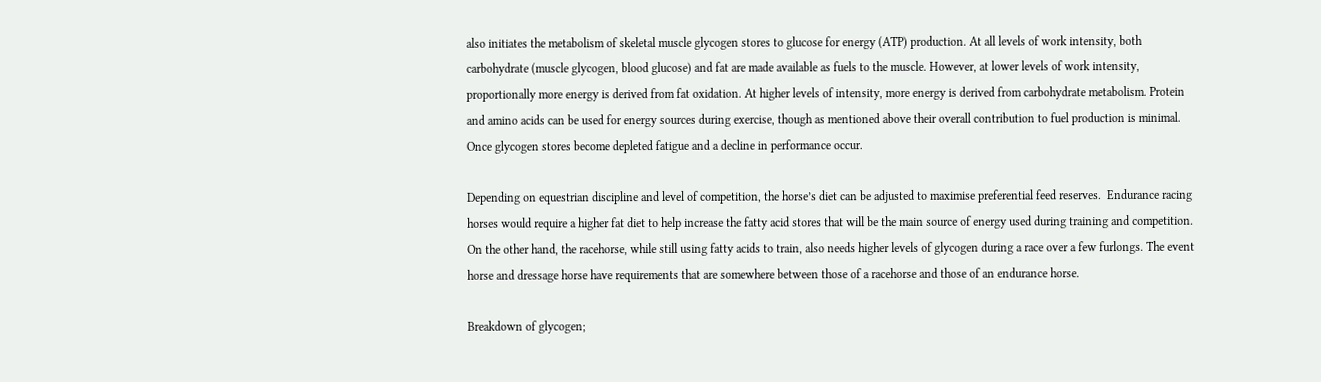also initiates the metabolism of skeletal muscle glycogen stores to glucose for energy (ATP) production. At all levels of work intensity, both carbohydrate (muscle glycogen, blood glucose) and fat are made available as fuels to the muscle. However, at lower levels of work intensity, proportionally more energy is derived from fat oxidation. At higher levels of intensity, more energy is derived from carbohydrate metabolism. Protein and amino acids can be used for energy sources during exercise, though as mentioned above their overall contribution to fuel production is minimal. Once glycogen stores become depleted fatigue and a decline in performance occur.

Depending on equestrian discipline and level of competition, the horse’s diet can be adjusted to maximise preferential feed reserves.  Endurance racing horses would require a higher fat diet to help increase the fatty acid stores that will be the main source of energy used during training and competition. On the other hand, the racehorse, while still using fatty acids to train, also needs higher levels of glycogen during a race over a few furlongs. The event horse and dressage horse have requirements that are somewhere between those of a racehorse and those of an endurance horse.

Breakdown of glycogen;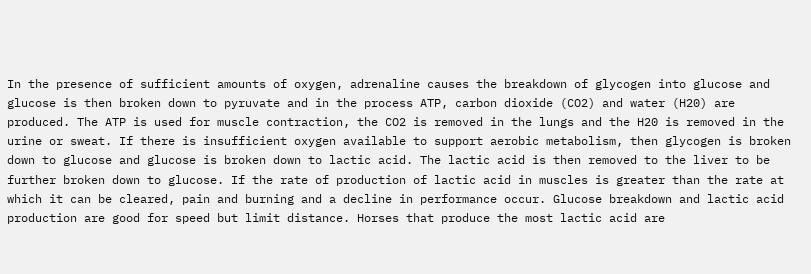In the presence of sufficient amounts of oxygen, adrenaline causes the breakdown of glycogen into glucose and glucose is then broken down to pyruvate and in the process ATP, carbon dioxide (CO2) and water (H20) are produced. The ATP is used for muscle contraction, the CO2 is removed in the lungs and the H20 is removed in the urine or sweat. If there is insufficient oxygen available to support aerobic metabolism, then glycogen is broken down to glucose and glucose is broken down to lactic acid. The lactic acid is then removed to the liver to be further broken down to glucose. If the rate of production of lactic acid in muscles is greater than the rate at which it can be cleared, pain and burning and a decline in performance occur. Glucose breakdown and lactic acid production are good for speed but limit distance. Horses that produce the most lactic acid are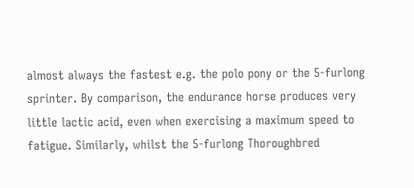almost always the fastest e.g. the polo pony or the 5-furlong sprinter. By comparison, the endurance horse produces very little lactic acid, even when exercising a maximum speed to fatigue. Similarly, whilst the 5-furlong Thoroughbred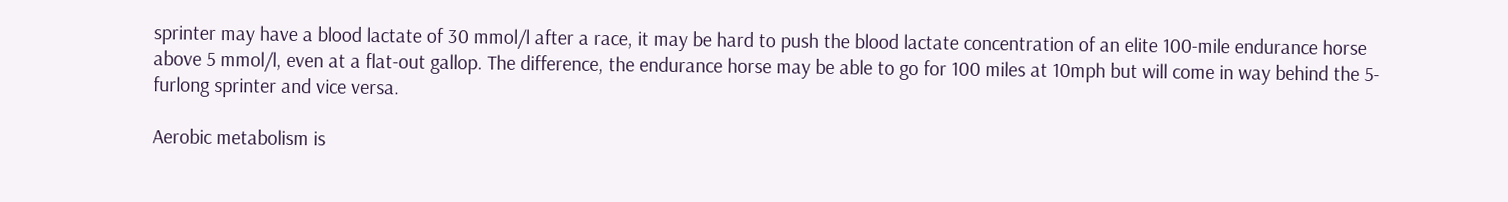sprinter may have a blood lactate of 30 mmol/l after a race, it may be hard to push the blood lactate concentration of an elite 100-mile endurance horse above 5 mmol/l, even at a flat-out gallop. The difference, the endurance horse may be able to go for 100 miles at 10mph but will come in way behind the 5-furlong sprinter and vice versa.

Aerobic metabolism is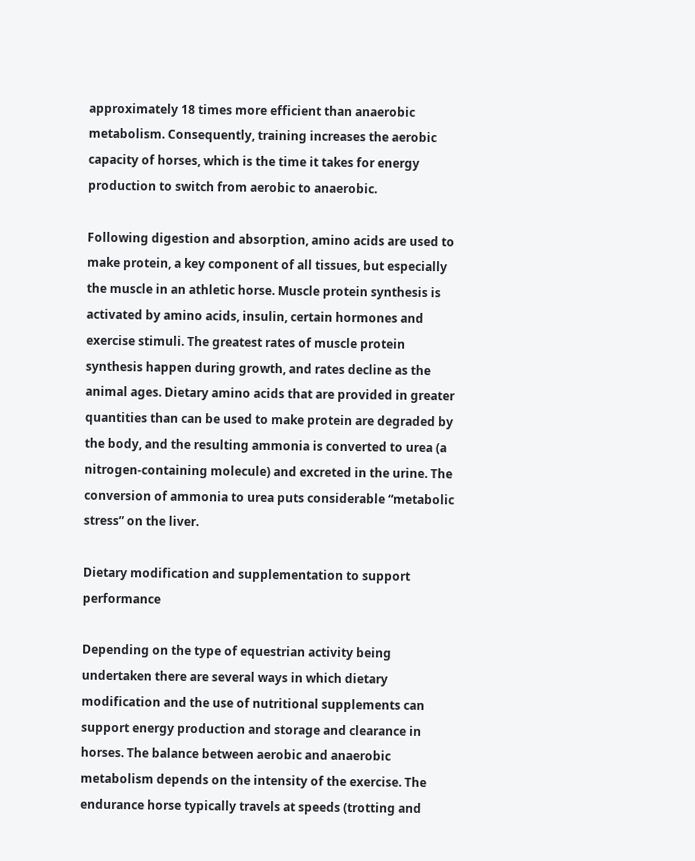approximately 18 times more efficient than anaerobic metabolism. Consequently, training increases the aerobic capacity of horses, which is the time it takes for energy production to switch from aerobic to anaerobic.

Following digestion and absorption, amino acids are used to make protein, a key component of all tissues, but especially the muscle in an athletic horse. Muscle protein synthesis is activated by amino acids, insulin, certain hormones and exercise stimuli. The greatest rates of muscle protein synthesis happen during growth, and rates decline as the animal ages. Dietary amino acids that are provided in greater quantities than can be used to make protein are degraded by the body, and the resulting ammonia is converted to urea (a nitrogen-containing molecule) and excreted in the urine. The conversion of ammonia to urea puts considerable “metabolic stress” on the liver.

Dietary modification and supplementation to support performance

Depending on the type of equestrian activity being undertaken there are several ways in which dietary modification and the use of nutritional supplements can support energy production and storage and clearance in horses. The balance between aerobic and anaerobic metabolism depends on the intensity of the exercise. The endurance horse typically travels at speeds (trotting and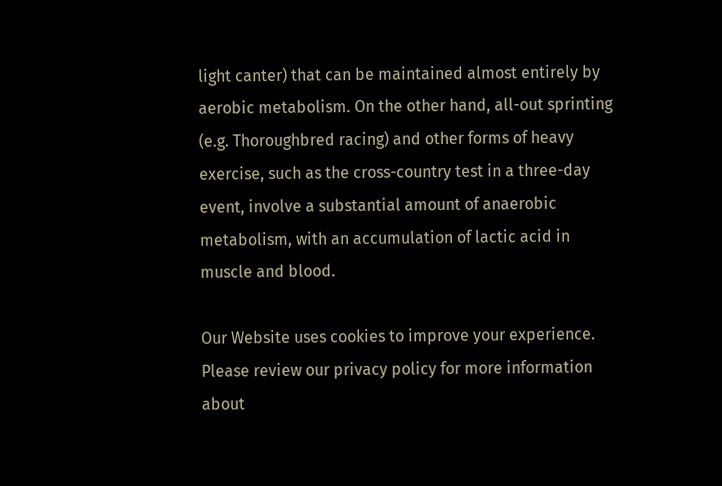light canter) that can be maintained almost entirely by aerobic metabolism. On the other hand, all-out sprinting (e.g. Thoroughbred racing) and other forms of heavy exercise, such as the cross-country test in a three-day event, involve a substantial amount of anaerobic metabolism, with an accumulation of lactic acid in muscle and blood.

Our Website uses cookies to improve your experience. Please review our privacy policy for more information about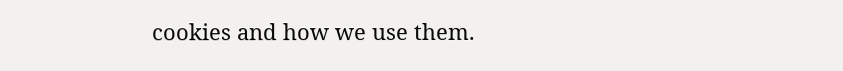cookies and how we use them.